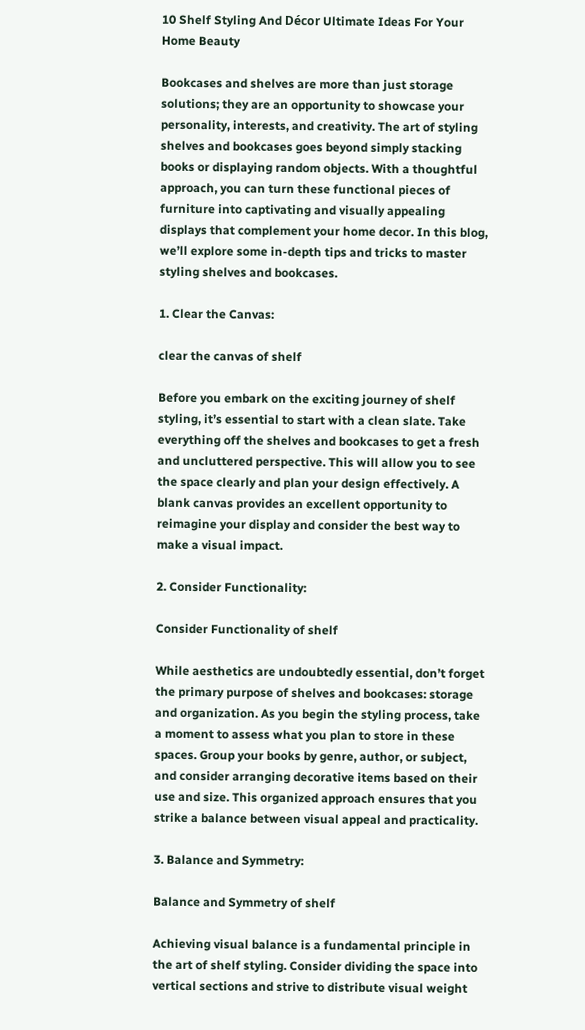10 Shelf Styling And Décor Ultimate Ideas For Your Home Beauty

Bookcases and shelves are more than just storage solutions; they are an opportunity to showcase your personality, interests, and creativity. The art of styling shelves and bookcases goes beyond simply stacking books or displaying random objects. With a thoughtful approach, you can turn these functional pieces of furniture into captivating and visually appealing displays that complement your home decor. In this blog, we’ll explore some in-depth tips and tricks to master styling shelves and bookcases.

1. Clear the Canvas:

clear the canvas of shelf

Before you embark on the exciting journey of shelf styling, it’s essential to start with a clean slate. Take everything off the shelves and bookcases to get a fresh and uncluttered perspective. This will allow you to see the space clearly and plan your design effectively. A blank canvas provides an excellent opportunity to reimagine your display and consider the best way to make a visual impact.

2. Consider Functionality:

Consider Functionality of shelf

While aesthetics are undoubtedly essential, don’t forget the primary purpose of shelves and bookcases: storage and organization. As you begin the styling process, take a moment to assess what you plan to store in these spaces. Group your books by genre, author, or subject, and consider arranging decorative items based on their use and size. This organized approach ensures that you strike a balance between visual appeal and practicality.

3. Balance and Symmetry:

Balance and Symmetry of shelf

Achieving visual balance is a fundamental principle in the art of shelf styling. Consider dividing the space into vertical sections and strive to distribute visual weight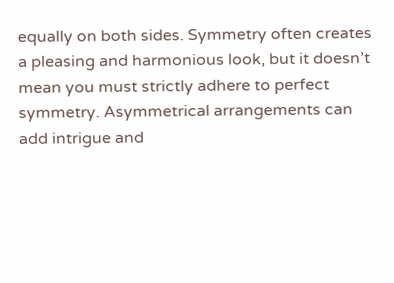equally on both sides. Symmetry often creates a pleasing and harmonious look, but it doesn’t mean you must strictly adhere to perfect symmetry. Asymmetrical arrangements can add intrigue and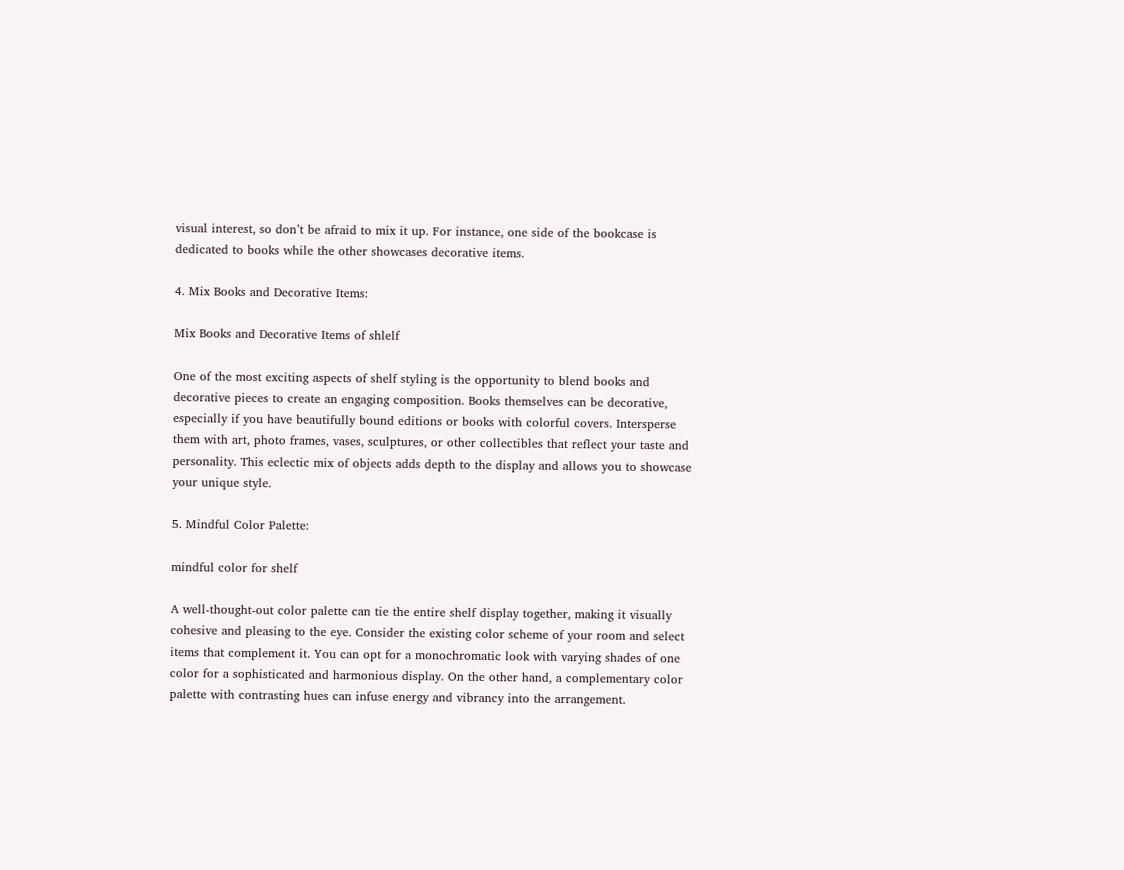visual interest, so don’t be afraid to mix it up. For instance, one side of the bookcase is dedicated to books while the other showcases decorative items.

4. Mix Books and Decorative Items:

Mix Books and Decorative Items of shlelf

One of the most exciting aspects of shelf styling is the opportunity to blend books and decorative pieces to create an engaging composition. Books themselves can be decorative, especially if you have beautifully bound editions or books with colorful covers. Intersperse them with art, photo frames, vases, sculptures, or other collectibles that reflect your taste and personality. This eclectic mix of objects adds depth to the display and allows you to showcase your unique style.

5. Mindful Color Palette:

mindful color for shelf

A well-thought-out color palette can tie the entire shelf display together, making it visually cohesive and pleasing to the eye. Consider the existing color scheme of your room and select items that complement it. You can opt for a monochromatic look with varying shades of one color for a sophisticated and harmonious display. On the other hand, a complementary color palette with contrasting hues can infuse energy and vibrancy into the arrangement.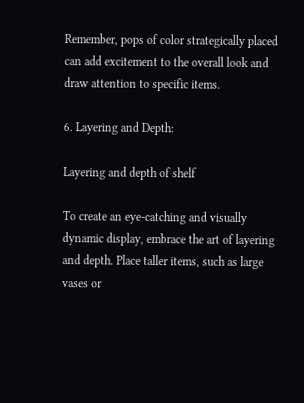Remember, pops of color strategically placed can add excitement to the overall look and draw attention to specific items.

6. Layering and Depth:

Layering and depth of shelf

To create an eye-catching and visually dynamic display, embrace the art of layering and depth. Place taller items, such as large vases or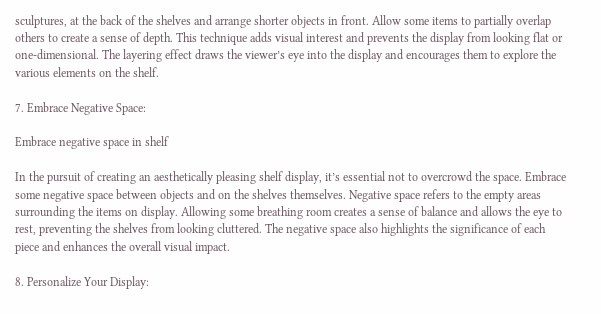sculptures, at the back of the shelves and arrange shorter objects in front. Allow some items to partially overlap others to create a sense of depth. This technique adds visual interest and prevents the display from looking flat or one-dimensional. The layering effect draws the viewer’s eye into the display and encourages them to explore the various elements on the shelf.

7. Embrace Negative Space:

Embrace negative space in shelf

In the pursuit of creating an aesthetically pleasing shelf display, it’s essential not to overcrowd the space. Embrace some negative space between objects and on the shelves themselves. Negative space refers to the empty areas surrounding the items on display. Allowing some breathing room creates a sense of balance and allows the eye to rest, preventing the shelves from looking cluttered. The negative space also highlights the significance of each piece and enhances the overall visual impact.

8. Personalize Your Display: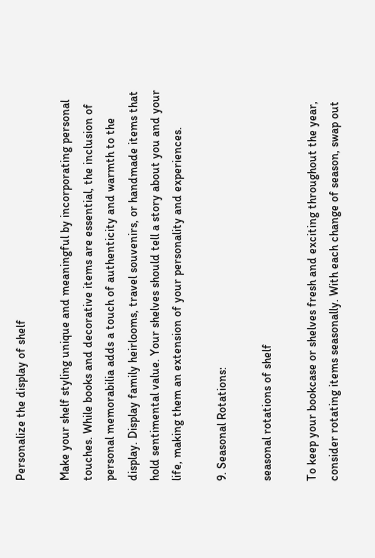Personalize the display of shelf

Make your shelf styling unique and meaningful by incorporating personal touches. While books and decorative items are essential, the inclusion of personal memorabilia adds a touch of authenticity and warmth to the display. Display family heirlooms, travel souvenirs, or handmade items that hold sentimental value. Your shelves should tell a story about you and your life, making them an extension of your personality and experiences.

9. Seasonal Rotations:

seasonal rotations of shelf

To keep your bookcase or shelves fresh and exciting throughout the year, consider rotating items seasonally. With each change of season, swap out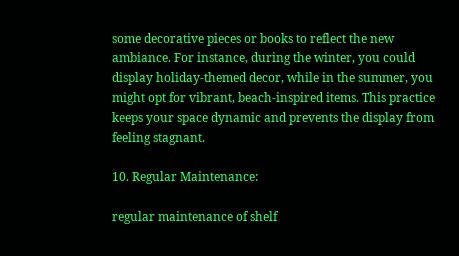some decorative pieces or books to reflect the new ambiance. For instance, during the winter, you could display holiday-themed decor, while in the summer, you might opt for vibrant, beach-inspired items. This practice keeps your space dynamic and prevents the display from feeling stagnant.

10. Regular Maintenance:

regular maintenance of shelf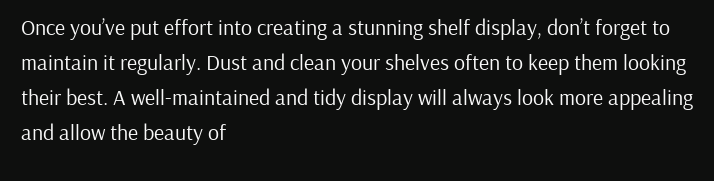Once you’ve put effort into creating a stunning shelf display, don’t forget to maintain it regularly. Dust and clean your shelves often to keep them looking their best. A well-maintained and tidy display will always look more appealing and allow the beauty of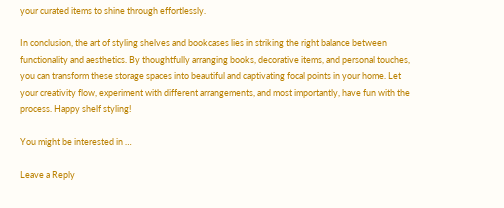your curated items to shine through effortlessly.

In conclusion, the art of styling shelves and bookcases lies in striking the right balance between functionality and aesthetics. By thoughtfully arranging books, decorative items, and personal touches, you can transform these storage spaces into beautiful and captivating focal points in your home. Let your creativity flow, experiment with different arrangements, and most importantly, have fun with the process. Happy shelf styling!

You might be interested in …

Leave a Reply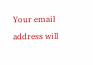Your email address will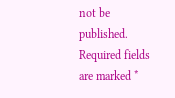not be published. Required fields are marked *